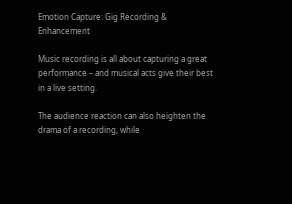Emotion Capture: Gig Recording & Enhancement

Music recording is all about capturing a great performance – and musical acts give their best in a live setting.

The audience reaction can also heighten the drama of a recording, while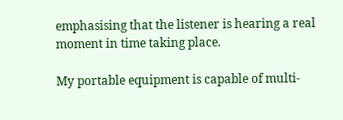emphasising that the listener is hearing a real moment in time taking place.

My portable equipment is capable of multi-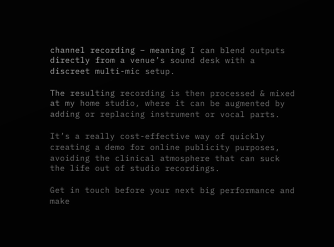channel recording – meaning I can blend outputs directly from a venue’s sound desk with a discreet multi-mic setup.

The resulting recording is then processed & mixed at my home studio, where it can be augmented by adding or replacing instrument or vocal parts.

It’s a really cost-effective way of quickly creating a demo for online publicity purposes, avoiding the clinical atmosphere that can suck the life out of studio recordings.

Get in touch before your next big performance and make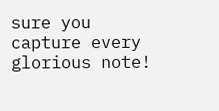sure you capture every glorious note!